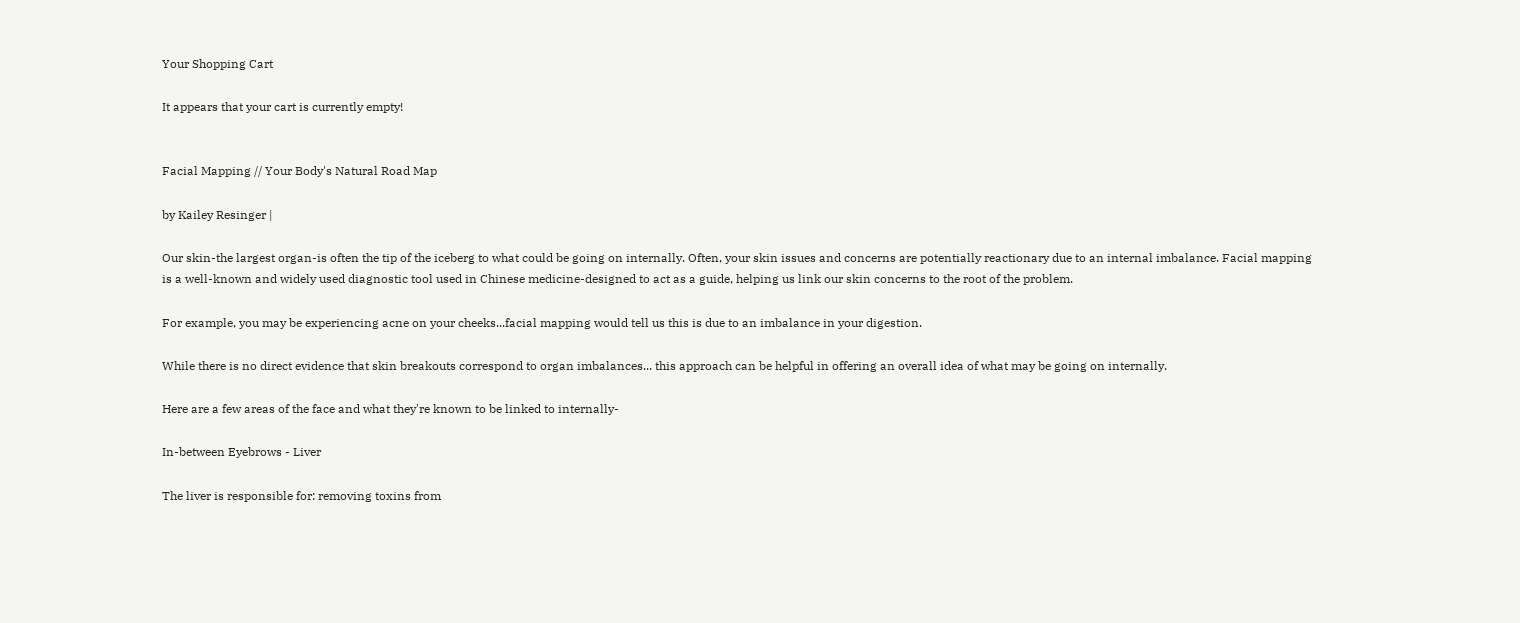Your Shopping Cart

It appears that your cart is currently empty!


Facial Mapping // Your Body's Natural Road Map

by Kailey Resinger |

Our skin-the largest organ-is often the tip of the iceberg to what could be going on internally. Often, your skin issues and concerns are potentially reactionary due to an internal imbalance. Facial mapping is a well-known and widely used diagnostic tool used in Chinese medicine-designed to act as a guide, helping us link our skin concerns to the root of the problem.

For example, you may be experiencing acne on your cheeks...facial mapping would tell us this is due to an imbalance in your digestion.

While there is no direct evidence that skin breakouts correspond to organ imbalances... this approach can be helpful in offering an overall idea of what may be going on internally.

Here are a few areas of the face and what they're known to be linked to internally-

In-between Eyebrows - Liver

The liver is responsible for: removing toxins from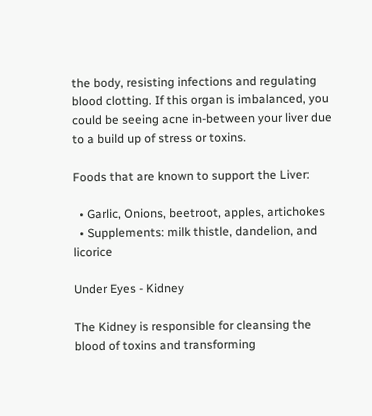the body, resisting infections and regulating blood clotting. If this organ is imbalanced, you could be seeing acne in-between your liver due to a build up of stress or toxins.

Foods that are known to support the Liver:

  • Garlic, Onions, beetroot, apples, artichokes
  • Supplements: milk thistle, dandelion, and licorice

Under Eyes - Kidney

The Kidney is responsible for cleansing the blood of toxins and transforming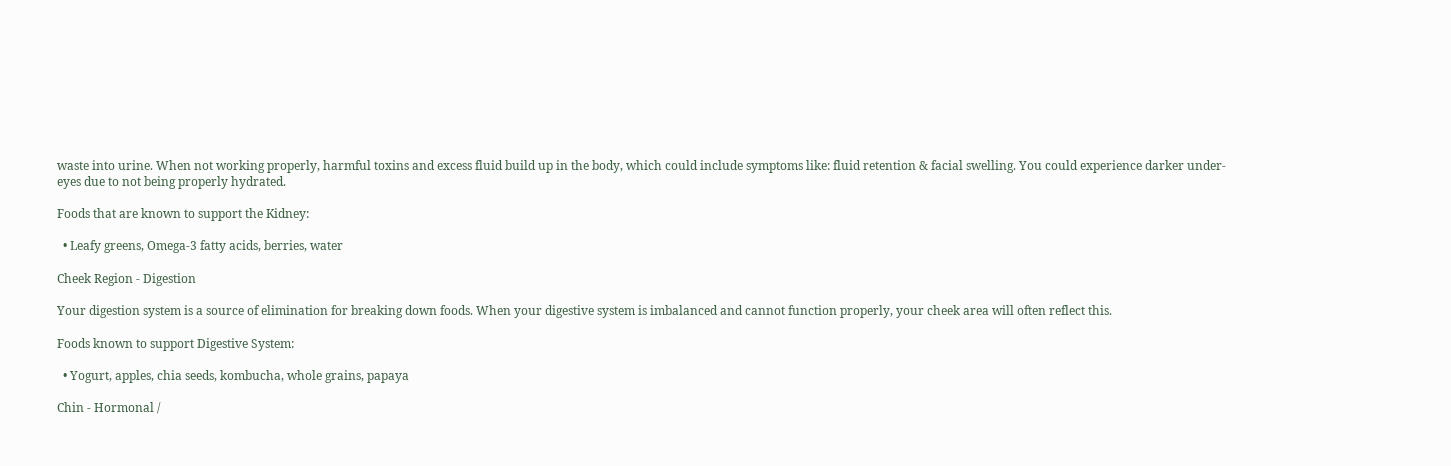waste into urine. When not working properly, harmful toxins and excess fluid build up in the body, which could include symptoms like: fluid retention & facial swelling. You could experience darker under-eyes due to not being properly hydrated.

Foods that are known to support the Kidney:

  • Leafy greens, Omega-3 fatty acids, berries, water

Cheek Region - Digestion

Your digestion system is a source of elimination for breaking down foods. When your digestive system is imbalanced and cannot function properly, your cheek area will often reflect this.

Foods known to support Digestive System:

  • Yogurt, apples, chia seeds, kombucha, whole grains, papaya

Chin - Hormonal /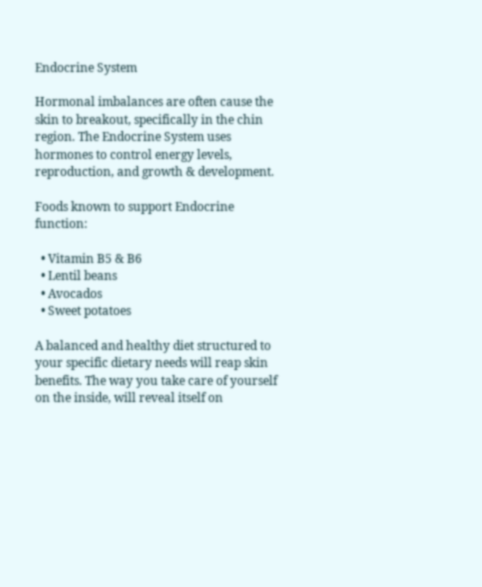Endocrine System

Hormonal imbalances are often cause the skin to breakout, specifically in the chin region. The Endocrine System uses hormones to control energy levels, reproduction, and growth & development.

Foods known to support Endocrine function:

  • Vitamin B5 & B6
  • Lentil beans
  • Avocados
  • Sweet potatoes

A balanced and healthy diet structured to your specific dietary needs will reap skin benefits. The way you take care of yourself on the inside, will reveal itself on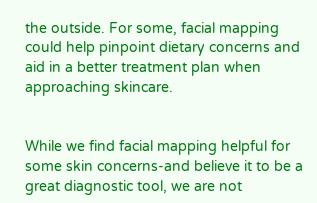the outside. For some, facial mapping could help pinpoint dietary concerns and aid in a better treatment plan when approaching skincare.


While we find facial mapping helpful for some skin concerns-and believe it to be a great diagnostic tool, we are not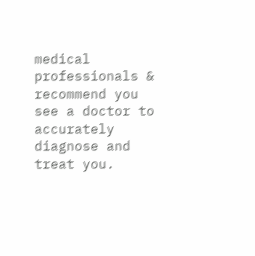medical professionals & recommend you see a doctor to accurately diagnose and treat you.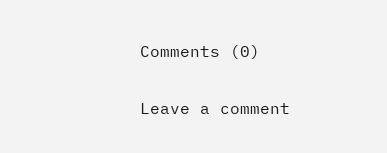Comments (0)

Leave a comment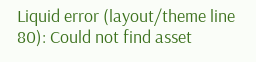Liquid error (layout/theme line 80): Could not find asset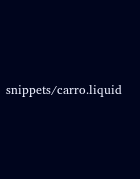snippets/carro.liquid